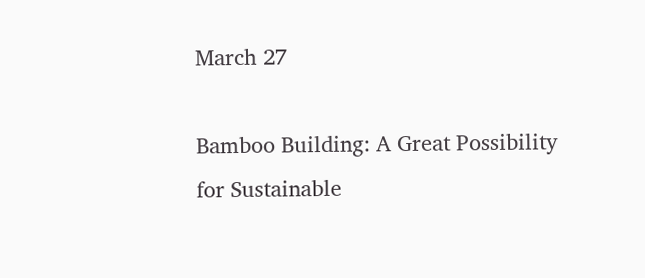March 27

Bamboo Building: A Great Possibility for Sustainable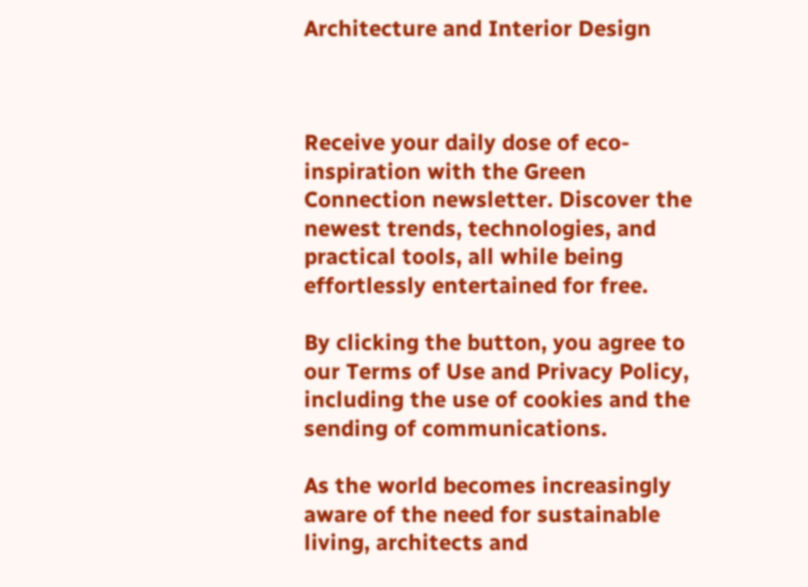Architecture and Interior Design



Receive your daily dose of eco-inspiration with the Green Connection newsletter. Discover the newest trends, technologies, and practical tools, all while being effortlessly entertained for free.

By clicking the button, you agree to our Terms of Use and Privacy Policy, including the use of cookies and the sending of communications.

As the world becomes increasingly aware of the need for sustainable living, architects and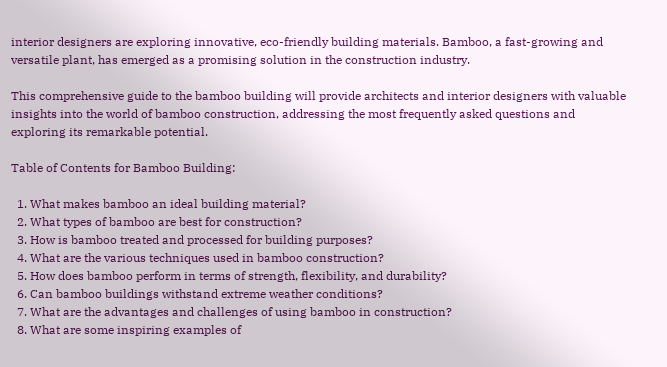interior designers are exploring innovative, eco-friendly building materials. Bamboo, a fast-growing and versatile plant, has emerged as a promising solution in the construction industry.

This comprehensive guide to the bamboo building will provide architects and interior designers with valuable insights into the world of bamboo construction, addressing the most frequently asked questions and exploring its remarkable potential.

Table of Contents for Bamboo Building:

  1. What makes bamboo an ideal building material?
  2. What types of bamboo are best for construction?
  3. How is bamboo treated and processed for building purposes?
  4. What are the various techniques used in bamboo construction?
  5. How does bamboo perform in terms of strength, flexibility, and durability?
  6. Can bamboo buildings withstand extreme weather conditions?
  7. What are the advantages and challenges of using bamboo in construction?
  8. What are some inspiring examples of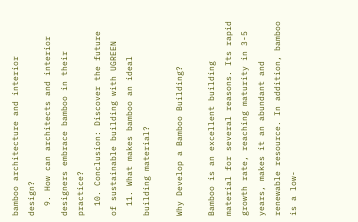bamboo architecture and interior design?
  9. How can architects and interior designers embrace bamboo in their practice?
  10. Conclusion: Discover the future of sustainable building with UGREEN
  11. What makes bamboo an ideal building material?

Why Develop a Bamboo Building?

Bamboo is an excellent building material for several reasons. Its rapid growth rate, reaching maturity in 3-5 years, makes it an abundant and renewable resource. In addition, bamboo is a low-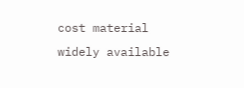cost material widely available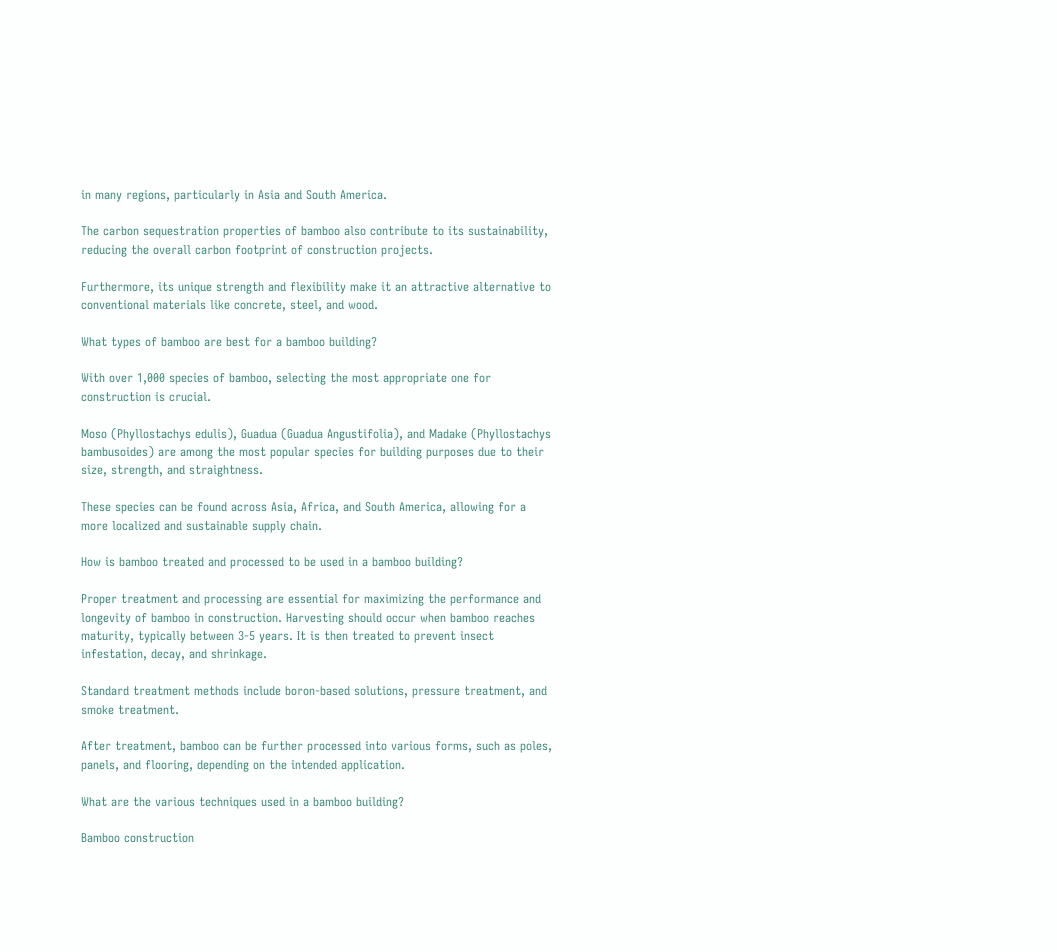in many regions, particularly in Asia and South America.

The carbon sequestration properties of bamboo also contribute to its sustainability, reducing the overall carbon footprint of construction projects.

Furthermore, its unique strength and flexibility make it an attractive alternative to conventional materials like concrete, steel, and wood.

What types of bamboo are best for a bamboo building?

With over 1,000 species of bamboo, selecting the most appropriate one for construction is crucial.

Moso (Phyllostachys edulis), Guadua (Guadua Angustifolia), and Madake (Phyllostachys bambusoides) are among the most popular species for building purposes due to their size, strength, and straightness.

These species can be found across Asia, Africa, and South America, allowing for a more localized and sustainable supply chain.

How is bamboo treated and processed to be used in a bamboo building?

Proper treatment and processing are essential for maximizing the performance and longevity of bamboo in construction. Harvesting should occur when bamboo reaches maturity, typically between 3-5 years. It is then treated to prevent insect infestation, decay, and shrinkage.

Standard treatment methods include boron-based solutions, pressure treatment, and smoke treatment.

After treatment, bamboo can be further processed into various forms, such as poles, panels, and flooring, depending on the intended application.

What are the various techniques used in a bamboo building?

Bamboo construction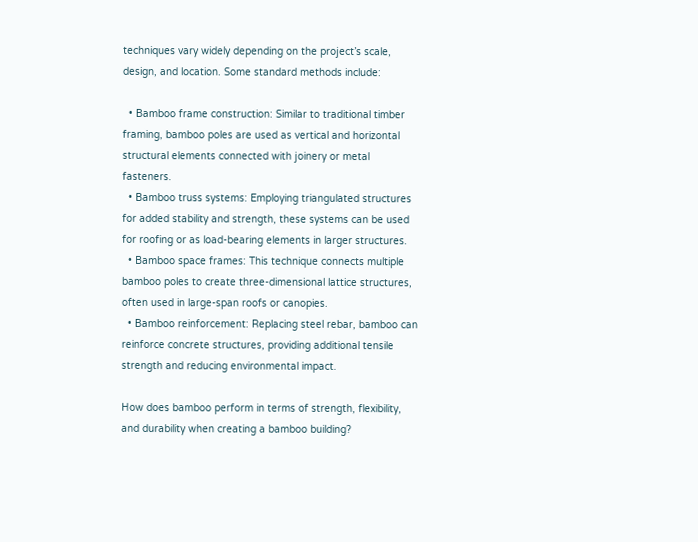techniques vary widely depending on the project’s scale, design, and location. Some standard methods include:

  • Bamboo frame construction: Similar to traditional timber framing, bamboo poles are used as vertical and horizontal structural elements connected with joinery or metal fasteners.
  • Bamboo truss systems: Employing triangulated structures for added stability and strength, these systems can be used for roofing or as load-bearing elements in larger structures.
  • Bamboo space frames: This technique connects multiple bamboo poles to create three-dimensional lattice structures, often used in large-span roofs or canopies.
  • Bamboo reinforcement: Replacing steel rebar, bamboo can reinforce concrete structures, providing additional tensile strength and reducing environmental impact.

How does bamboo perform in terms of strength, flexibility, and durability when creating a bamboo building?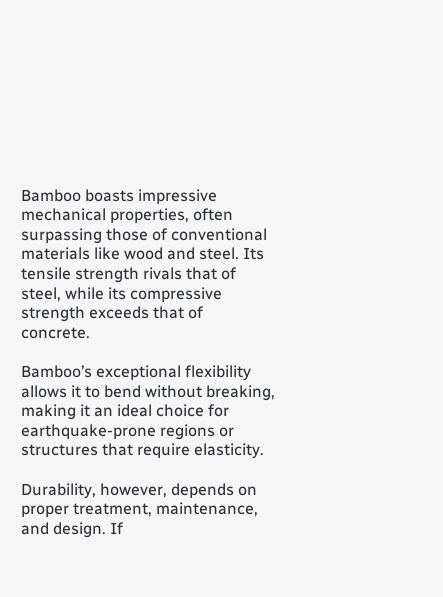Bamboo boasts impressive mechanical properties, often surpassing those of conventional materials like wood and steel. Its tensile strength rivals that of steel, while its compressive strength exceeds that of concrete.

Bamboo’s exceptional flexibility allows it to bend without breaking, making it an ideal choice for earthquake-prone regions or structures that require elasticity.

Durability, however, depends on proper treatment, maintenance, and design. If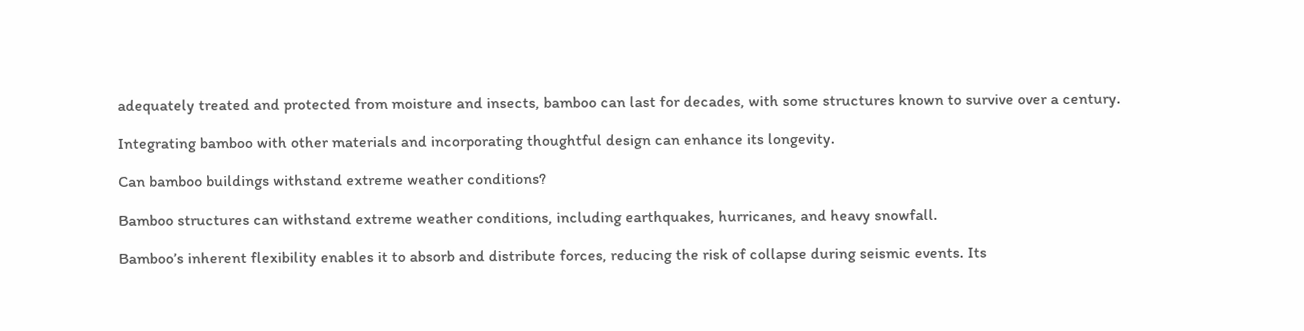adequately treated and protected from moisture and insects, bamboo can last for decades, with some structures known to survive over a century.

Integrating bamboo with other materials and incorporating thoughtful design can enhance its longevity.

Can bamboo buildings withstand extreme weather conditions?

Bamboo structures can withstand extreme weather conditions, including earthquakes, hurricanes, and heavy snowfall.

Bamboo’s inherent flexibility enables it to absorb and distribute forces, reducing the risk of collapse during seismic events. Its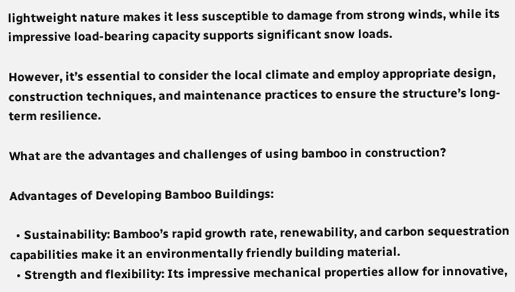lightweight nature makes it less susceptible to damage from strong winds, while its impressive load-bearing capacity supports significant snow loads.

However, it’s essential to consider the local climate and employ appropriate design, construction techniques, and maintenance practices to ensure the structure’s long-term resilience.

What are the advantages and challenges of using bamboo in construction?

Advantages of Developing Bamboo Buildings:

  • Sustainability: Bamboo’s rapid growth rate, renewability, and carbon sequestration capabilities make it an environmentally friendly building material.
  • Strength and flexibility: Its impressive mechanical properties allow for innovative,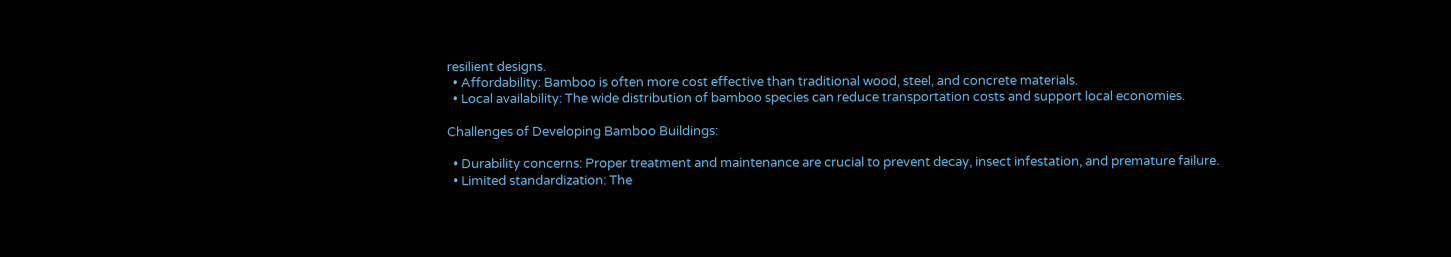resilient designs.
  • Affordability: Bamboo is often more cost effective than traditional wood, steel, and concrete materials.
  • Local availability: The wide distribution of bamboo species can reduce transportation costs and support local economies.

Challenges of Developing Bamboo Buildings:

  • Durability concerns: Proper treatment and maintenance are crucial to prevent decay, insect infestation, and premature failure.
  • Limited standardization: The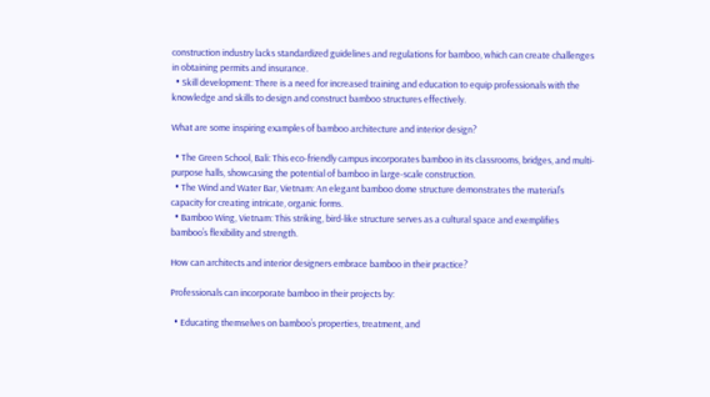construction industry lacks standardized guidelines and regulations for bamboo, which can create challenges in obtaining permits and insurance.
  • Skill development: There is a need for increased training and education to equip professionals with the knowledge and skills to design and construct bamboo structures effectively.

What are some inspiring examples of bamboo architecture and interior design?

  • The Green School, Bali: This eco-friendly campus incorporates bamboo in its classrooms, bridges, and multi-purpose halls, showcasing the potential of bamboo in large-scale construction.
  • The Wind and Water Bar, Vietnam: An elegant bamboo dome structure demonstrates the material’s capacity for creating intricate, organic forms.
  • Bamboo Wing, Vietnam: This striking, bird-like structure serves as a cultural space and exemplifies bamboo’s flexibility and strength.

How can architects and interior designers embrace bamboo in their practice?

Professionals can incorporate bamboo in their projects by:

  • Educating themselves on bamboo’s properties, treatment, and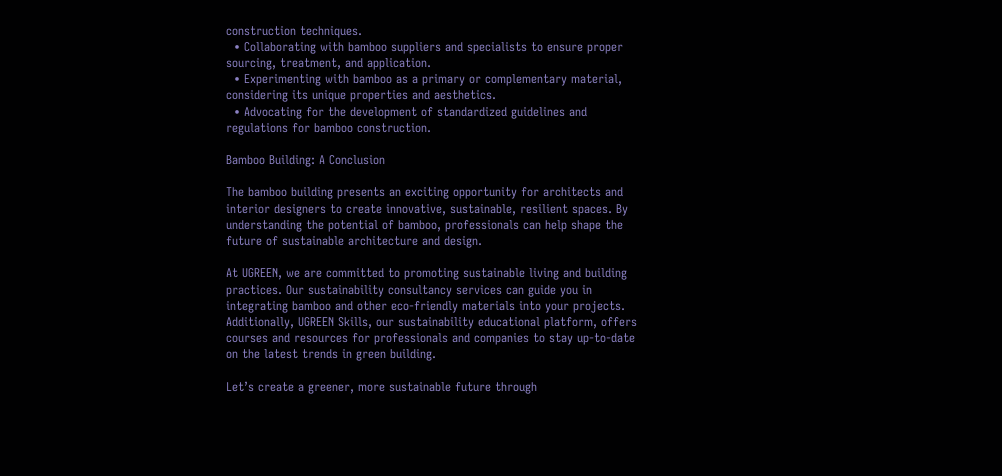construction techniques.
  • Collaborating with bamboo suppliers and specialists to ensure proper sourcing, treatment, and application.
  • Experimenting with bamboo as a primary or complementary material, considering its unique properties and aesthetics.
  • Advocating for the development of standardized guidelines and regulations for bamboo construction.

Bamboo Building: A Conclusion

The bamboo building presents an exciting opportunity for architects and interior designers to create innovative, sustainable, resilient spaces. By understanding the potential of bamboo, professionals can help shape the future of sustainable architecture and design.

At UGREEN, we are committed to promoting sustainable living and building practices. Our sustainability consultancy services can guide you in integrating bamboo and other eco-friendly materials into your projects. Additionally, UGREEN Skills, our sustainability educational platform, offers courses and resources for professionals and companies to stay up-to-date on the latest trends in green building.

Let’s create a greener, more sustainable future through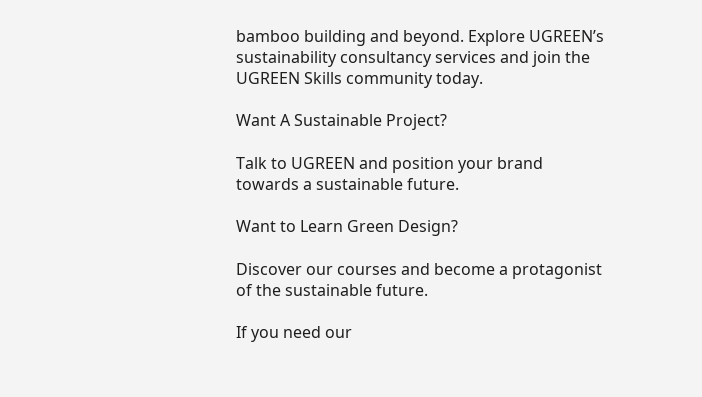bamboo building and beyond. Explore UGREEN’s sustainability consultancy services and join the UGREEN Skills community today.

Want A Sustainable Project?

Talk to UGREEN and position your brand towards a sustainable future.

Want to Learn Green Design?

Discover our courses and become a protagonist of the sustainable future.

If you need our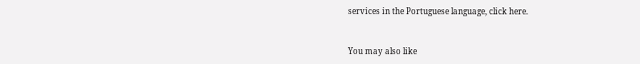services in the Portuguese language, click here.


You may also like